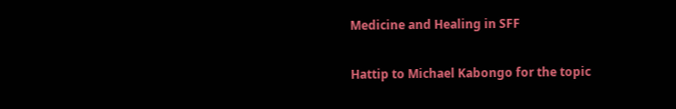Medicine and Healing in SFF

Hattip to Michael Kabongo for the topic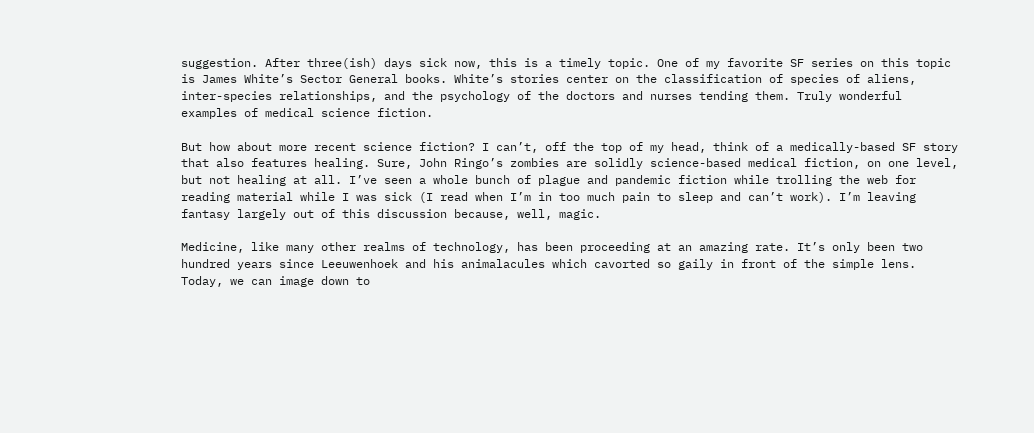suggestion. After three(ish) days sick now, this is a timely topic. One of my favorite SF series on this topic is James White’s Sector General books. White’s stories center on the classification of species of aliens, inter-species relationships, and the psychology of the doctors and nurses tending them. Truly wonderful examples of medical science fiction.

But how about more recent science fiction? I can’t, off the top of my head, think of a medically-based SF story that also features healing. Sure, John Ringo’s zombies are solidly science-based medical fiction, on one level, but not healing at all. I’ve seen a whole bunch of plague and pandemic fiction while trolling the web for reading material while I was sick (I read when I’m in too much pain to sleep and can’t work). I’m leaving fantasy largely out of this discussion because, well, magic.

Medicine, like many other realms of technology, has been proceeding at an amazing rate. It’s only been two hundred years since Leeuwenhoek and his animalacules which cavorted so gaily in front of the simple lens. Today, we can image down to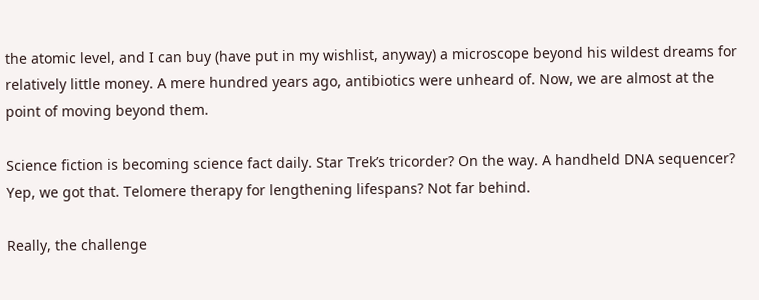the atomic level, and I can buy (have put in my wishlist, anyway) a microscope beyond his wildest dreams for relatively little money. A mere hundred years ago, antibiotics were unheard of. Now, we are almost at the point of moving beyond them.

Science fiction is becoming science fact daily. Star Trek’s tricorder? On the way. A handheld DNA sequencer? Yep, we got that. Telomere therapy for lengthening lifespans? Not far behind.

Really, the challenge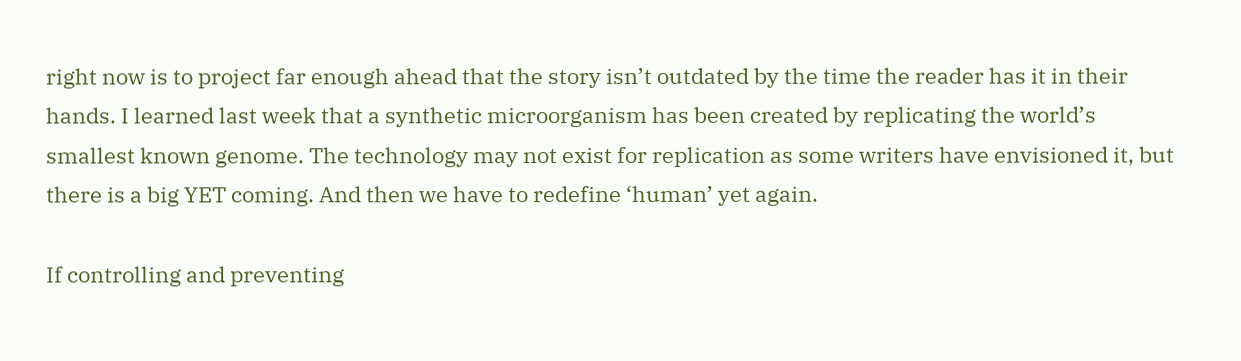right now is to project far enough ahead that the story isn’t outdated by the time the reader has it in their hands. I learned last week that a synthetic microorganism has been created by replicating the world’s smallest known genome. The technology may not exist for replication as some writers have envisioned it, but there is a big YET coming. And then we have to redefine ‘human’ yet again.

If controlling and preventing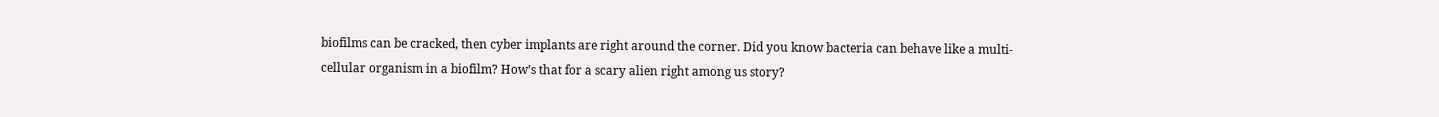biofilms can be cracked, then cyber implants are right around the corner. Did you know bacteria can behave like a multi-cellular organism in a biofilm? How’s that for a scary alien right among us story?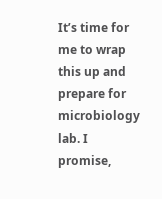It’s time for me to wrap this up and prepare for microbiology lab. I promise,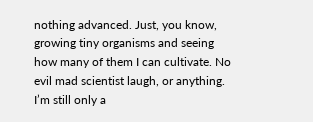nothing advanced. Just, you know, growing tiny organisms and seeing how many of them I can cultivate. No evil mad scientist laugh, or anything. I’m still only a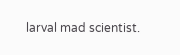larval mad scientist.